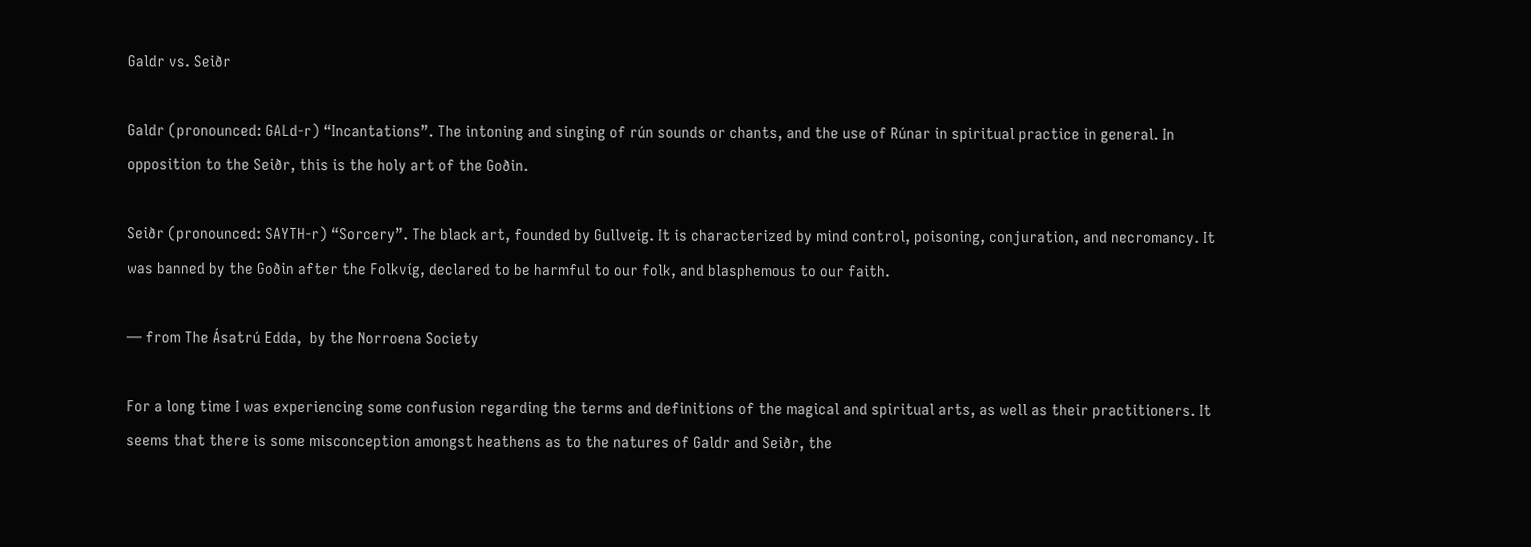Galdr vs. Seiðr

Galdr (pronounced: GALd-r) “Incantations”. The intoning and singing of rún sounds or chants, and the use of Rúnar in spiritual practice in general. In opposition to the Seiðr, this is the holy art of the Goðin.

Seiðr (pronounced: SAYTH-r) “Sorcery”. The black art, founded by Gullveig. It is characterized by mind control, poisoning, conjuration, and necromancy. It was banned by the Goðin after the Folkvíg, declared to be harmful to our folk, and blasphemous to our faith.

— from The Ásatrú Edda,  by the Norroena Society

For a long time I was experiencing some confusion regarding the terms and definitions of the magical and spiritual arts, as well as their practitioners. It seems that there is some misconception amongst heathens as to the natures of Galdr and Seiðr, the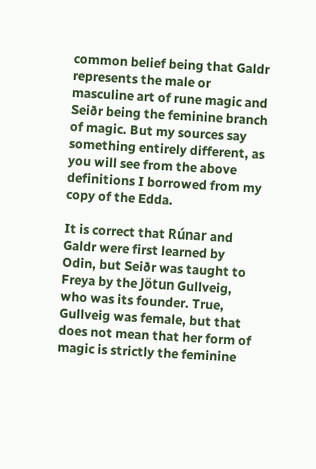common belief being that Galdr represents the male or masculine art of rune magic and Seiðr being the feminine branch of magic. But my sources say something entirely different, as you will see from the above definitions I borrowed from my copy of the Edda.

It is correct that Rúnar and Galdr were first learned by Odin, but Seiðr was taught to Freya by the Jötun Gullveig, who was its founder. True, Gullveig was female, but that does not mean that her form of magic is strictly the feminine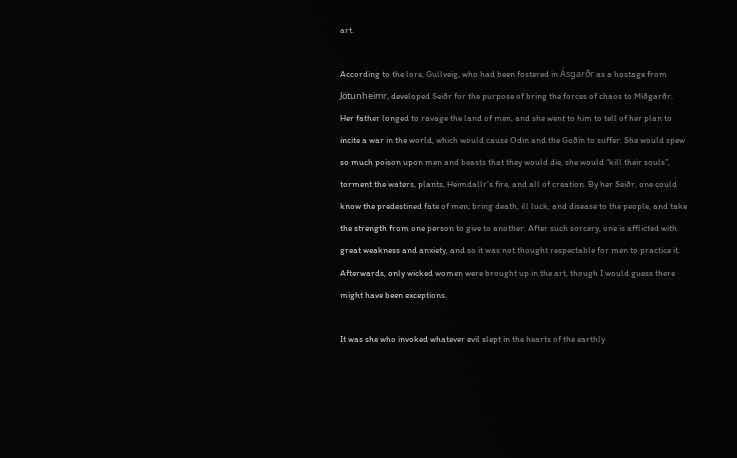art.

According to the lore, Gullveig, who had been fostered in Ásgarðr as a hostage from Jötunheimr, developed Seiðr for the purpose of bring the forces of chaos to Miðgarðr. Her father longed to ravage the land of men, and she went to him to tell of her plan to incite a war in the world, which would cause Odin and the Goðin to suffer. She would spew so much poison upon men and beasts that they would die, she would “kill their souls”, torment the waters, plants, Heimdallr’s fire, and all of creation. By her Seiðr, one could know the predestined fate of men; bring death, ill luck, and disease to the people, and take the strength from one person to give to another. After such sorcery, one is afflicted with great weakness and anxiety, and so it was not thought respectable for men to practice it. Afterwards, only wicked women were brought up in the art, though I would guess there might have been exceptions.

It was she who invoked whatever evil slept in the hearts of the earthly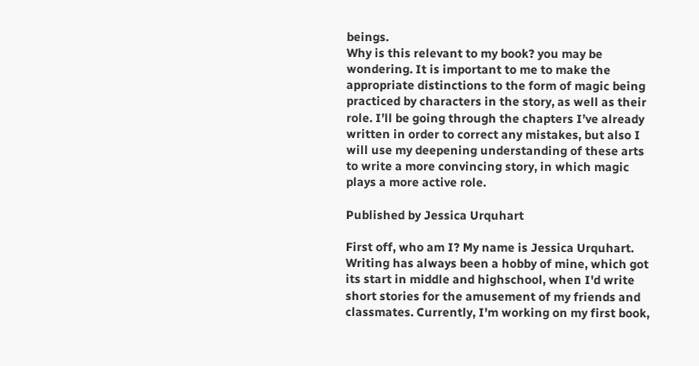beings.
Why is this relevant to my book? you may be wondering. It is important to me to make the appropriate distinctions to the form of magic being practiced by characters in the story, as well as their role. I’ll be going through the chapters I’ve already written in order to correct any mistakes, but also I will use my deepening understanding of these arts to write a more convincing story, in which magic plays a more active role.

Published by Jessica Urquhart

First off, who am I? My name is Jessica Urquhart. Writing has always been a hobby of mine, which got its start in middle and highschool, when I'd write short stories for the amusement of my friends and classmates. Currently, I'm working on my first book,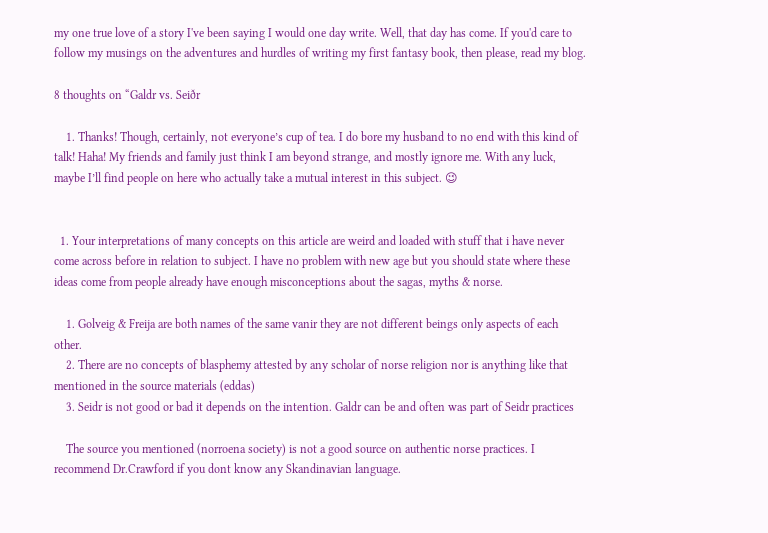my one true love of a story I've been saying I would one day write. Well, that day has come. If you'd care to follow my musings on the adventures and hurdles of writing my first fantasy book, then please, read my blog.

8 thoughts on “Galdr vs. Seiðr

    1. Thanks! Though, certainly, not everyone’s cup of tea. I do bore my husband to no end with this kind of talk! Haha! My friends and family just think I am beyond strange, and mostly ignore me. With any luck, maybe I’ll find people on here who actually take a mutual interest in this subject. 😉


  1. Your interpretations of many concepts on this article are weird and loaded with stuff that i have never come across before in relation to subject. I have no problem with new age but you should state where these ideas come from people already have enough misconceptions about the sagas, myths & norse.

    1. Golveig & Freija are both names of the same vanir they are not different beings only aspects of each other.
    2. There are no concepts of blasphemy attested by any scholar of norse religion nor is anything like that mentioned in the source materials (eddas)
    3. Seidr is not good or bad it depends on the intention. Galdr can be and often was part of Seidr practices

    The source you mentioned (norroena society) is not a good source on authentic norse practices. I recommend Dr.Crawford if you dont know any Skandinavian language.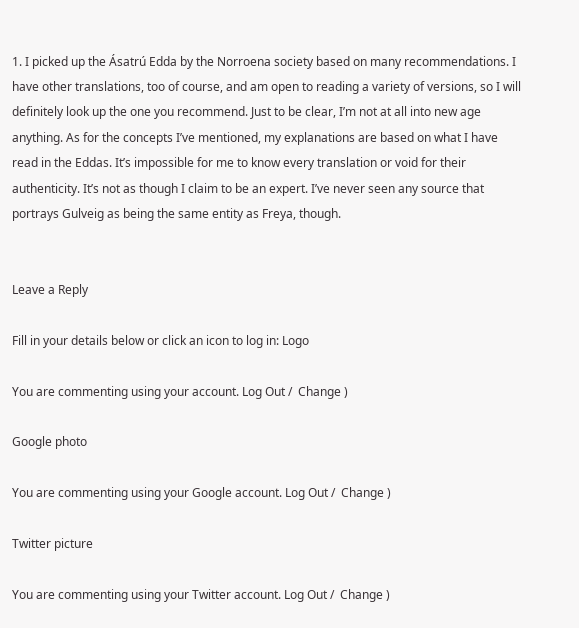1. I picked up the Ásatrú Edda by the Norroena society based on many recommendations. I have other translations, too of course, and am open to reading a variety of versions, so I will definitely look up the one you recommend. Just to be clear, I’m not at all into new age anything. As for the concepts I’ve mentioned, my explanations are based on what I have read in the Eddas. It’s impossible for me to know every translation or void for their authenticity. It’s not as though I claim to be an expert. I’ve never seen any source that portrays Gulveig as being the same entity as Freya, though.


Leave a Reply

Fill in your details below or click an icon to log in: Logo

You are commenting using your account. Log Out /  Change )

Google photo

You are commenting using your Google account. Log Out /  Change )

Twitter picture

You are commenting using your Twitter account. Log Out /  Change )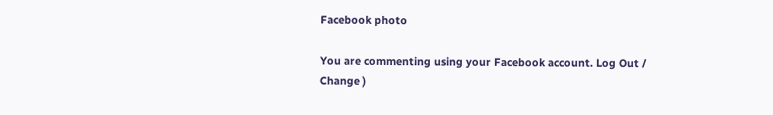Facebook photo

You are commenting using your Facebook account. Log Out /  Change )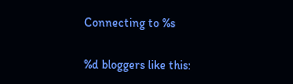Connecting to %s

%d bloggers like this: